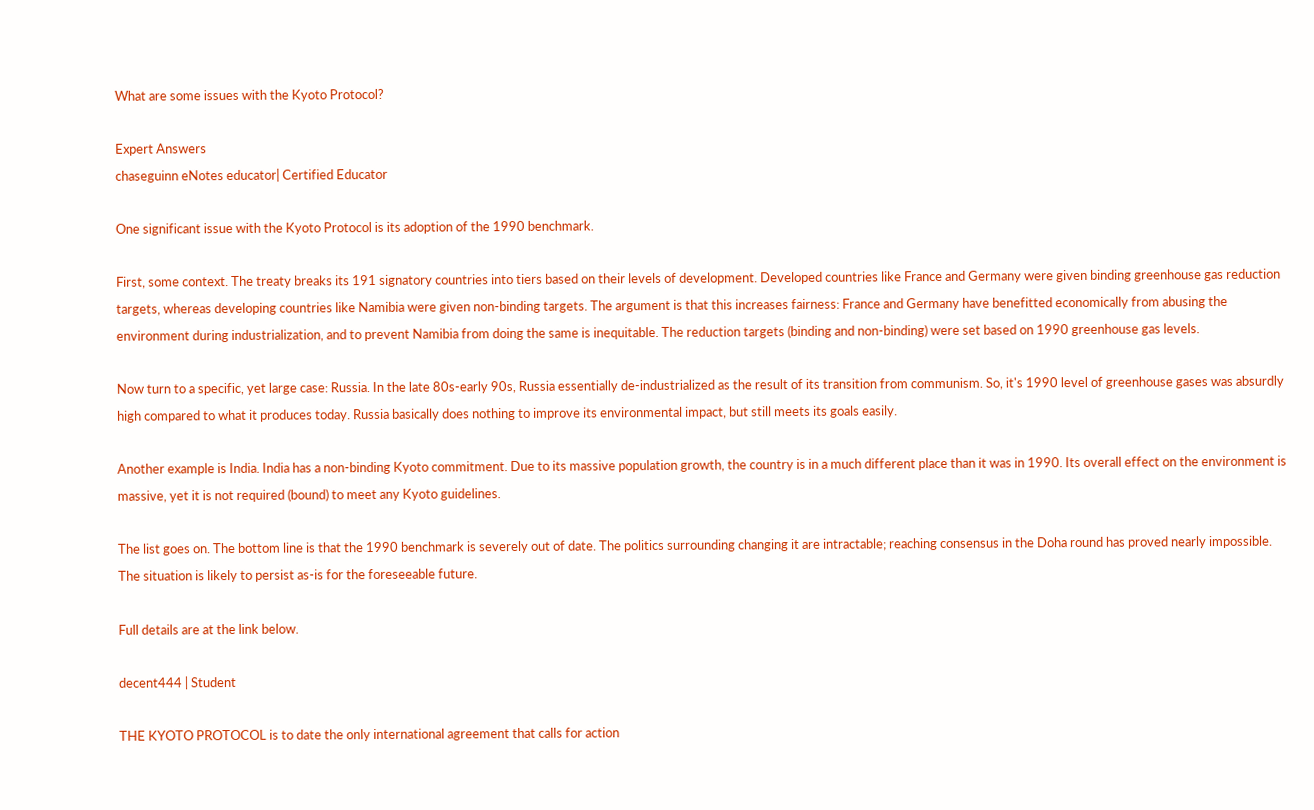What are some issues with the Kyoto Protocol?

Expert Answers
chaseguinn eNotes educator| Certified Educator

One significant issue with the Kyoto Protocol is its adoption of the 1990 benchmark.

First, some context. The treaty breaks its 191 signatory countries into tiers based on their levels of development. Developed countries like France and Germany were given binding greenhouse gas reduction targets, whereas developing countries like Namibia were given non-binding targets. The argument is that this increases fairness: France and Germany have benefitted economically from abusing the environment during industrialization, and to prevent Namibia from doing the same is inequitable. The reduction targets (binding and non-binding) were set based on 1990 greenhouse gas levels.

Now turn to a specific, yet large case: Russia. In the late 80s-early 90s, Russia essentially de-industrialized as the result of its transition from communism. So, it's 1990 level of greenhouse gases was absurdly high compared to what it produces today. Russia basically does nothing to improve its environmental impact, but still meets its goals easily.

Another example is India. India has a non-binding Kyoto commitment. Due to its massive population growth, the country is in a much different place than it was in 1990. Its overall effect on the environment is massive, yet it is not required (bound) to meet any Kyoto guidelines.

The list goes on. The bottom line is that the 1990 benchmark is severely out of date. The politics surrounding changing it are intractable; reaching consensus in the Doha round has proved nearly impossible. The situation is likely to persist as-is for the foreseeable future.

Full details are at the link below.

decent444 | Student

THE KYOTO PROTOCOL is to date the only international agreement that calls for action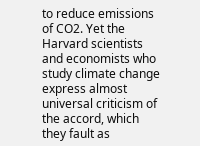to reduce emissions of CO2. Yet the Harvard scientists and economists who study climate change express almost universal criticism of the accord, which they fault as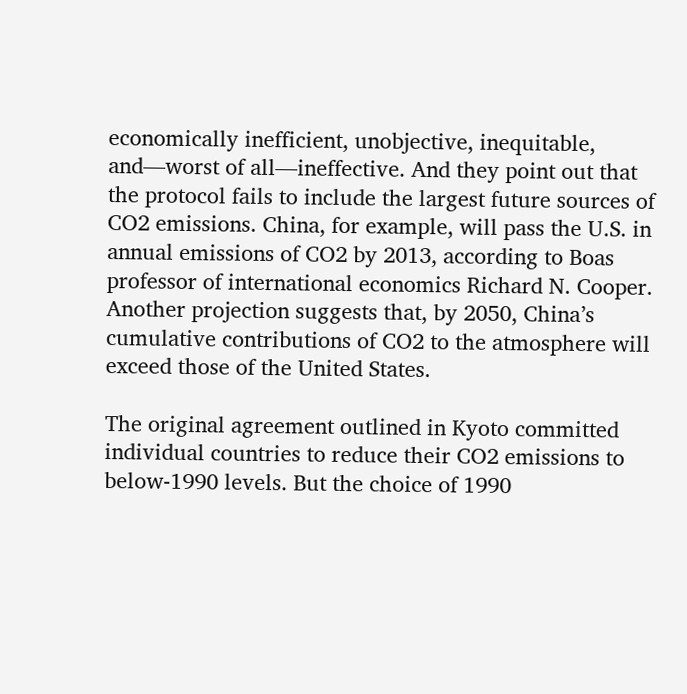economically inefficient, unobjective, inequitable, and—worst of all—ineffective. And they point out that the protocol fails to include the largest future sources of CO2 emissions. China, for example, will pass the U.S. in annual emissions of CO2 by 2013, according to Boas professor of international economics Richard N. Cooper. Another projection suggests that, by 2050, China’s cumulative contributions of CO2 to the atmosphere will exceed those of the United States.

The original agreement outlined in Kyoto committed individual countries to reduce their CO2 emissions to below-1990 levels. But the choice of 1990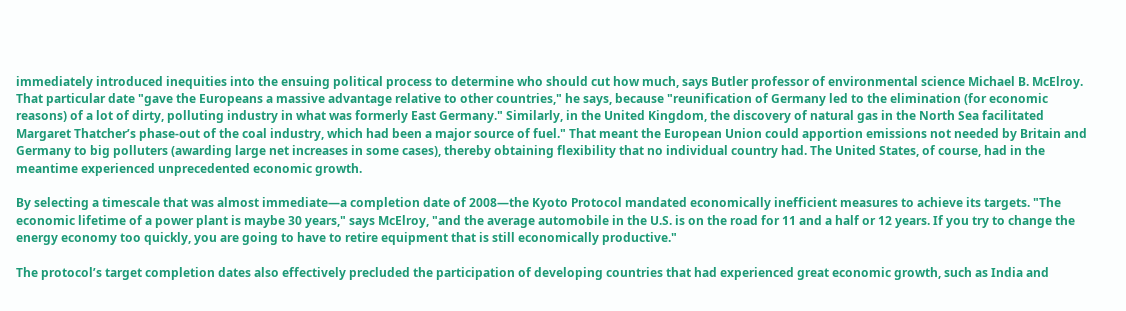immediately introduced inequities into the ensuing political process to determine who should cut how much, says Butler professor of environmental science Michael B. McElroy. That particular date "gave the Europeans a massive advantage relative to other countries," he says, because "reunification of Germany led to the elimination (for economic reasons) of a lot of dirty, polluting industry in what was formerly East Germany." Similarly, in the United Kingdom, the discovery of natural gas in the North Sea facilitated Margaret Thatcher’s phase-out of the coal industry, which had been a major source of fuel." That meant the European Union could apportion emissions not needed by Britain and Germany to big polluters (awarding large net increases in some cases), thereby obtaining flexibility that no individual country had. The United States, of course, had in the meantime experienced unprecedented economic growth.

By selecting a timescale that was almost immediate—a completion date of 2008—the Kyoto Protocol mandated economically inefficient measures to achieve its targets. "The economic lifetime of a power plant is maybe 30 years," says McElroy, "and the average automobile in the U.S. is on the road for 11 and a half or 12 years. If you try to change the energy economy too quickly, you are going to have to retire equipment that is still economically productive."

The protocol’s target completion dates also effectively precluded the participation of developing countries that had experienced great economic growth, such as India and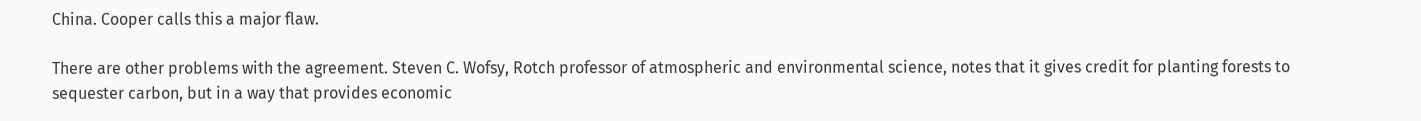China. Cooper calls this a major flaw.

There are other problems with the agreement. Steven C. Wofsy, Rotch professor of atmospheric and environmental science, notes that it gives credit for planting forests to sequester carbon, but in a way that provides economic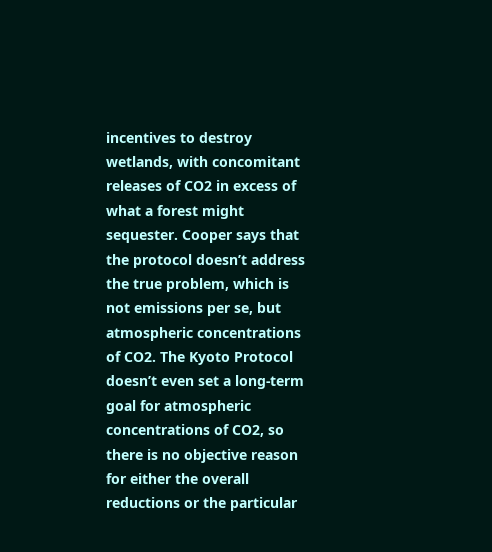incentives to destroy wetlands, with concomitant releases of CO2 in excess of what a forest might sequester. Cooper says that the protocol doesn’t address the true problem, which is not emissions per se, but atmospheric concentrations of CO2. The Kyoto Protocol doesn’t even set a long-term goal for atmospheric concentrations of CO2, so there is no objective reason for either the overall reductions or the particular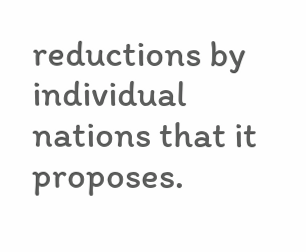reductions by individual nations that it proposes.